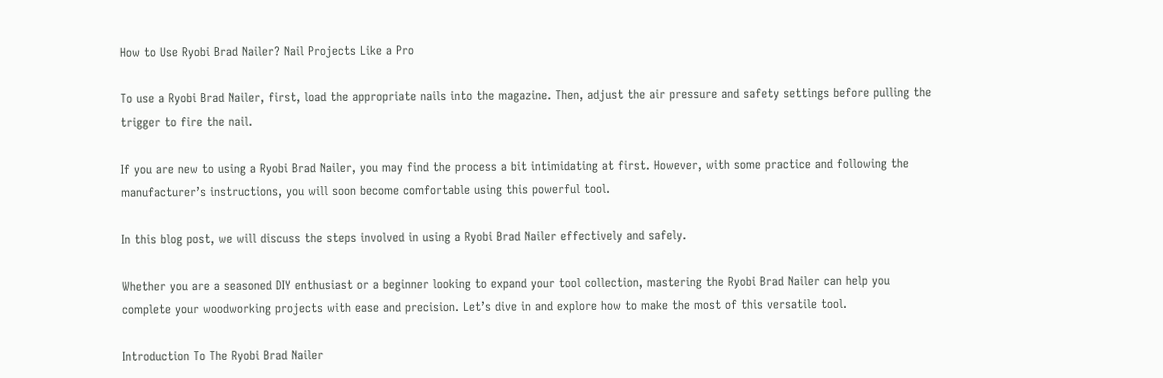How to Use Ryobi Brad Nailer? Nail Projects Like a Pro

To use a Ryobi Brad Nailer, first, load the appropriate nails into the magazine. Then, adjust the air pressure and safety settings before pulling the trigger to fire the nail.

If you are new to using a Ryobi Brad Nailer, you may find the process a bit intimidating at first. However, with some practice and following the manufacturer’s instructions, you will soon become comfortable using this powerful tool.

In this blog post, we will discuss the steps involved in using a Ryobi Brad Nailer effectively and safely.

Whether you are a seasoned DIY enthusiast or a beginner looking to expand your tool collection, mastering the Ryobi Brad Nailer can help you complete your woodworking projects with ease and precision. Let’s dive in and explore how to make the most of this versatile tool.

Introduction To The Ryobi Brad Nailer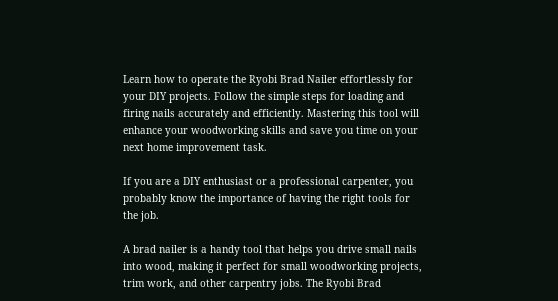Learn how to operate the Ryobi Brad Nailer effortlessly for your DIY projects. Follow the simple steps for loading and firing nails accurately and efficiently. Mastering this tool will enhance your woodworking skills and save you time on your next home improvement task.

If you are a DIY enthusiast or a professional carpenter, you probably know the importance of having the right tools for the job.

A brad nailer is a handy tool that helps you drive small nails into wood, making it perfect for small woodworking projects, trim work, and other carpentry jobs. The Ryobi Brad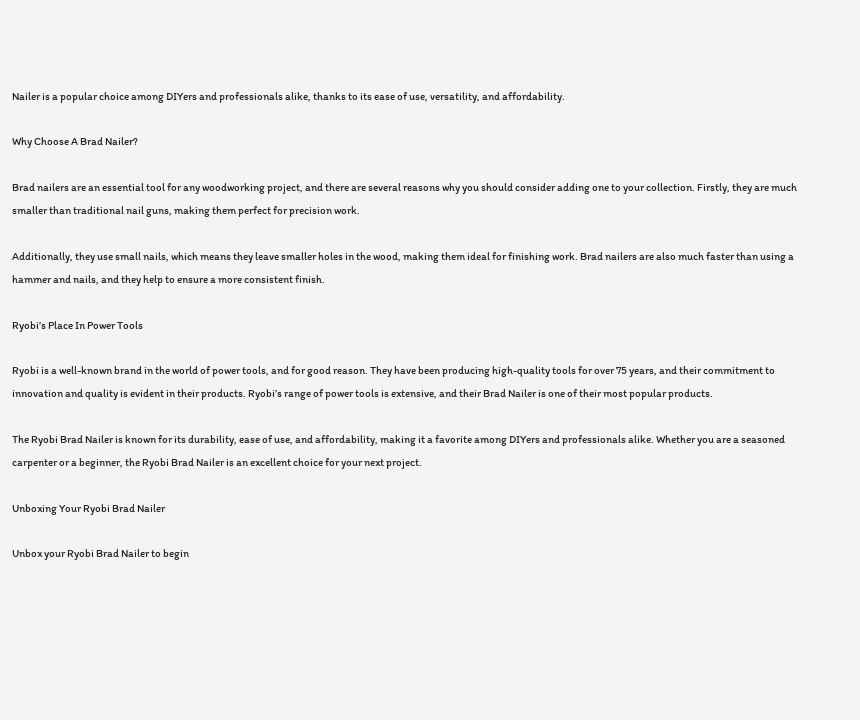Nailer is a popular choice among DIYers and professionals alike, thanks to its ease of use, versatility, and affordability.

Why Choose A Brad Nailer?

Brad nailers are an essential tool for any woodworking project, and there are several reasons why you should consider adding one to your collection. Firstly, they are much smaller than traditional nail guns, making them perfect for precision work.

Additionally, they use small nails, which means they leave smaller holes in the wood, making them ideal for finishing work. Brad nailers are also much faster than using a hammer and nails, and they help to ensure a more consistent finish.

Ryobi’s Place In Power Tools

Ryobi is a well-known brand in the world of power tools, and for good reason. They have been producing high-quality tools for over 75 years, and their commitment to innovation and quality is evident in their products. Ryobi’s range of power tools is extensive, and their Brad Nailer is one of their most popular products.

The Ryobi Brad Nailer is known for its durability, ease of use, and affordability, making it a favorite among DIYers and professionals alike. Whether you are a seasoned carpenter or a beginner, the Ryobi Brad Nailer is an excellent choice for your next project.

Unboxing Your Ryobi Brad Nailer

Unbox your Ryobi Brad Nailer to begin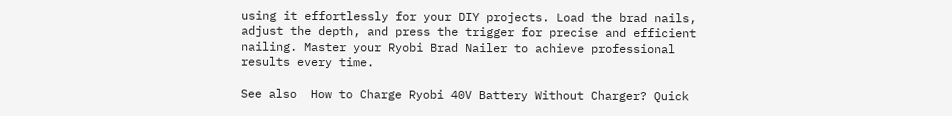using it effortlessly for your DIY projects. Load the brad nails, adjust the depth, and press the trigger for precise and efficient nailing. Master your Ryobi Brad Nailer to achieve professional results every time.

See also  How to Charge Ryobi 40V Battery Without Charger? Quick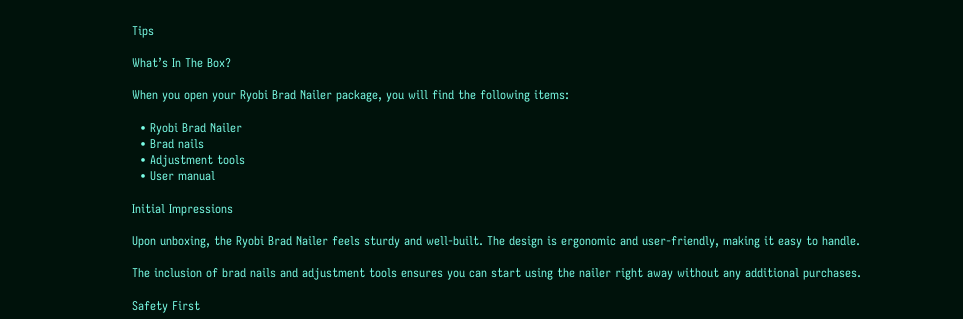Tips

What’s In The Box?

When you open your Ryobi Brad Nailer package, you will find the following items:

  • Ryobi Brad Nailer
  • Brad nails
  • Adjustment tools
  • User manual

Initial Impressions

Upon unboxing, the Ryobi Brad Nailer feels sturdy and well-built. The design is ergonomic and user-friendly, making it easy to handle.

The inclusion of brad nails and adjustment tools ensures you can start using the nailer right away without any additional purchases.

Safety First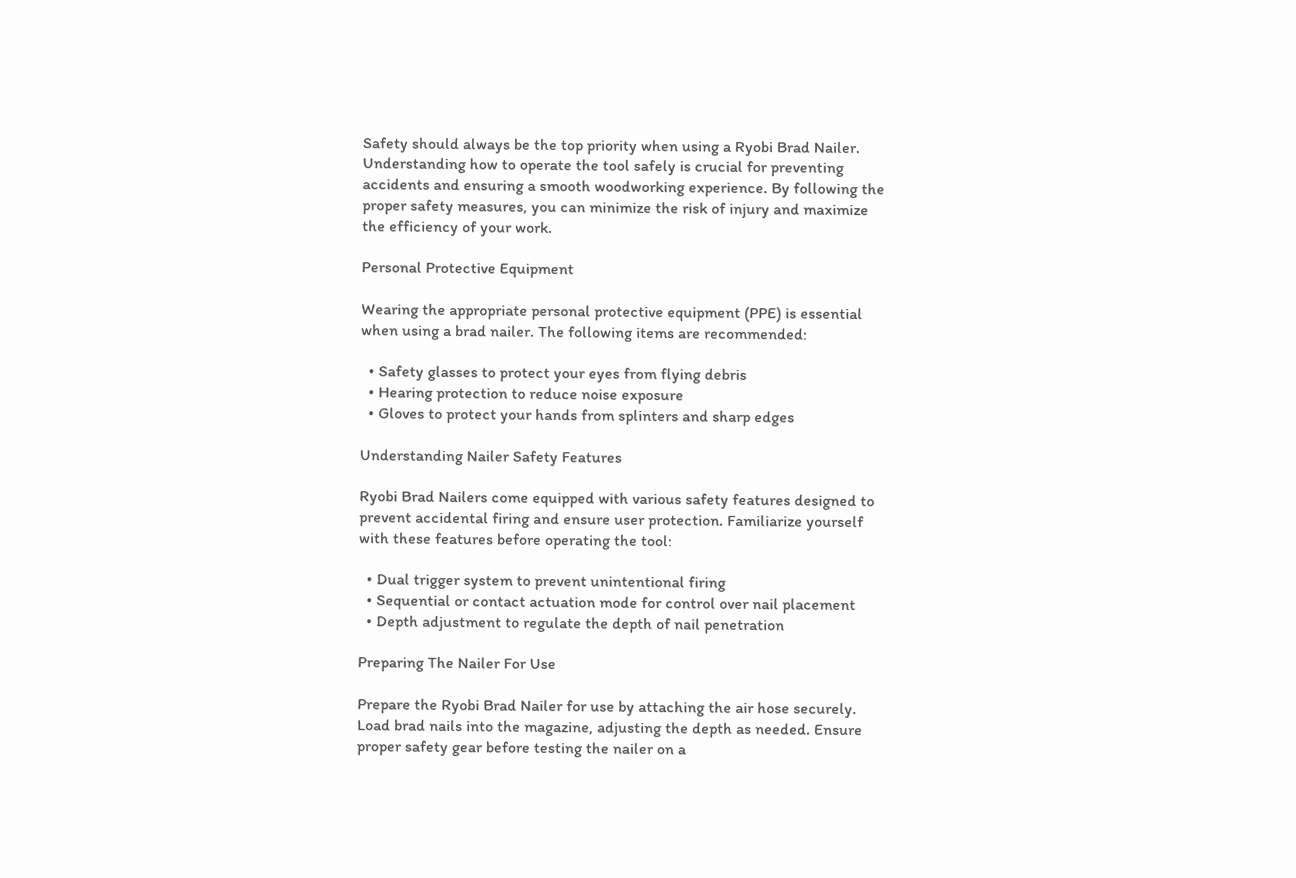Safety should always be the top priority when using a Ryobi Brad Nailer. Understanding how to operate the tool safely is crucial for preventing accidents and ensuring a smooth woodworking experience. By following the proper safety measures, you can minimize the risk of injury and maximize the efficiency of your work.

Personal Protective Equipment

Wearing the appropriate personal protective equipment (PPE) is essential when using a brad nailer. The following items are recommended:

  • Safety glasses to protect your eyes from flying debris
  • Hearing protection to reduce noise exposure
  • Gloves to protect your hands from splinters and sharp edges

Understanding Nailer Safety Features

Ryobi Brad Nailers come equipped with various safety features designed to prevent accidental firing and ensure user protection. Familiarize yourself with these features before operating the tool:

  • Dual trigger system to prevent unintentional firing
  • Sequential or contact actuation mode for control over nail placement
  • Depth adjustment to regulate the depth of nail penetration

Preparing The Nailer For Use

Prepare the Ryobi Brad Nailer for use by attaching the air hose securely. Load brad nails into the magazine, adjusting the depth as needed. Ensure proper safety gear before testing the nailer on a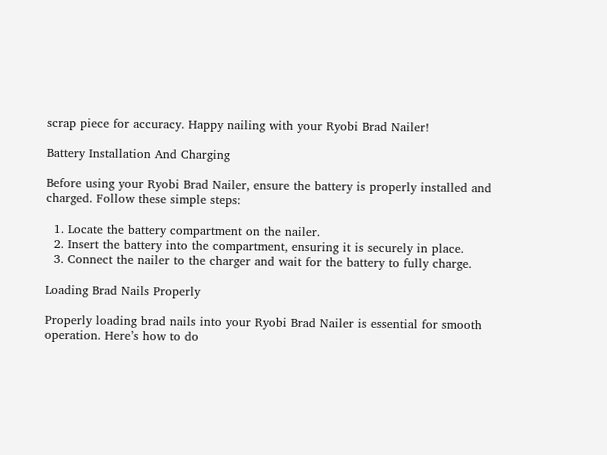scrap piece for accuracy. Happy nailing with your Ryobi Brad Nailer!

Battery Installation And Charging

Before using your Ryobi Brad Nailer, ensure the battery is properly installed and charged. Follow these simple steps:

  1. Locate the battery compartment on the nailer.
  2. Insert the battery into the compartment, ensuring it is securely in place.
  3. Connect the nailer to the charger and wait for the battery to fully charge.

Loading Brad Nails Properly

Properly loading brad nails into your Ryobi Brad Nailer is essential for smooth operation. Here’s how to do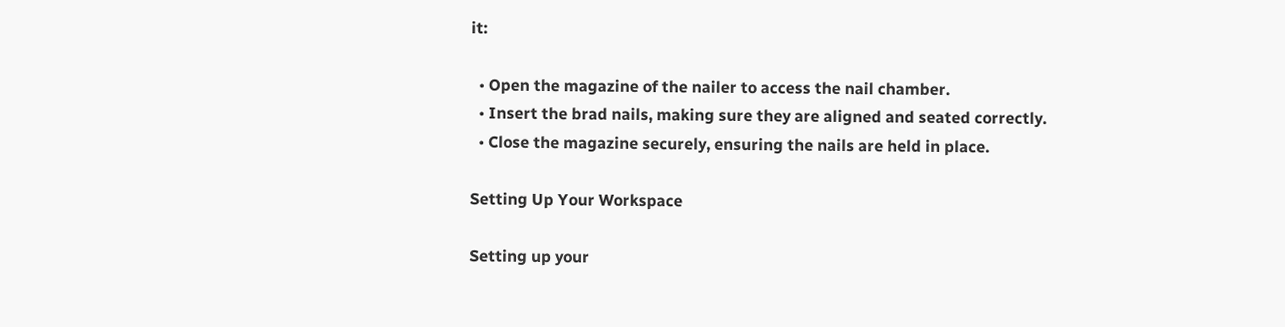it:

  • Open the magazine of the nailer to access the nail chamber.
  • Insert the brad nails, making sure they are aligned and seated correctly.
  • Close the magazine securely, ensuring the nails are held in place.

Setting Up Your Workspace

Setting up your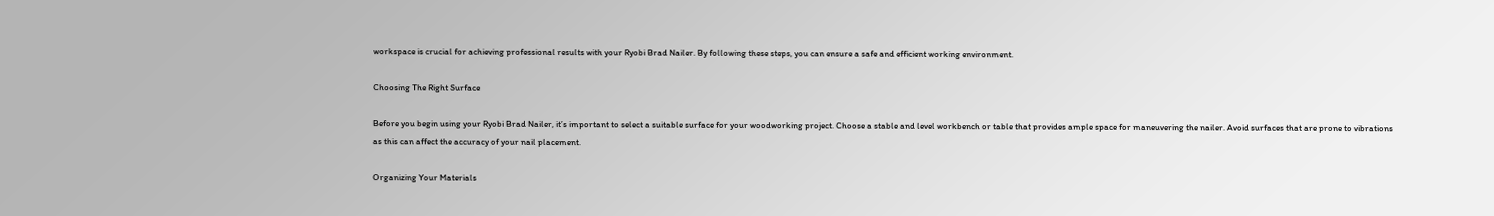workspace is crucial for achieving professional results with your Ryobi Brad Nailer. By following these steps, you can ensure a safe and efficient working environment.

Choosing The Right Surface

Before you begin using your Ryobi Brad Nailer, it’s important to select a suitable surface for your woodworking project. Choose a stable and level workbench or table that provides ample space for maneuvering the nailer. Avoid surfaces that are prone to vibrations as this can affect the accuracy of your nail placement.

Organizing Your Materials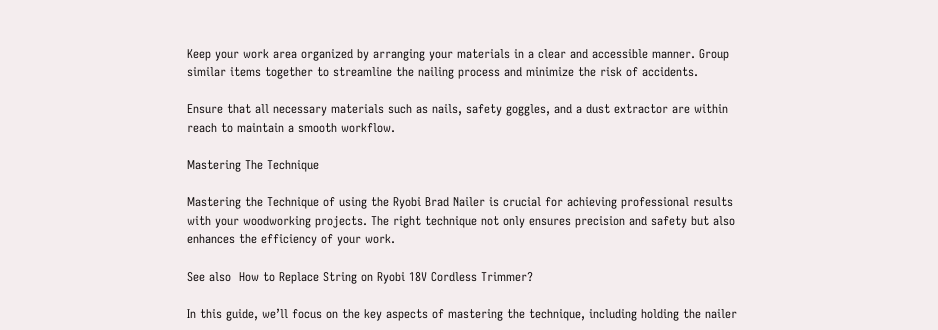Keep your work area organized by arranging your materials in a clear and accessible manner. Group similar items together to streamline the nailing process and minimize the risk of accidents.

Ensure that all necessary materials such as nails, safety goggles, and a dust extractor are within reach to maintain a smooth workflow.

Mastering The Technique

Mastering the Technique of using the Ryobi Brad Nailer is crucial for achieving professional results with your woodworking projects. The right technique not only ensures precision and safety but also enhances the efficiency of your work.

See also  How to Replace String on Ryobi 18V Cordless Trimmer?

In this guide, we’ll focus on the key aspects of mastering the technique, including holding the nailer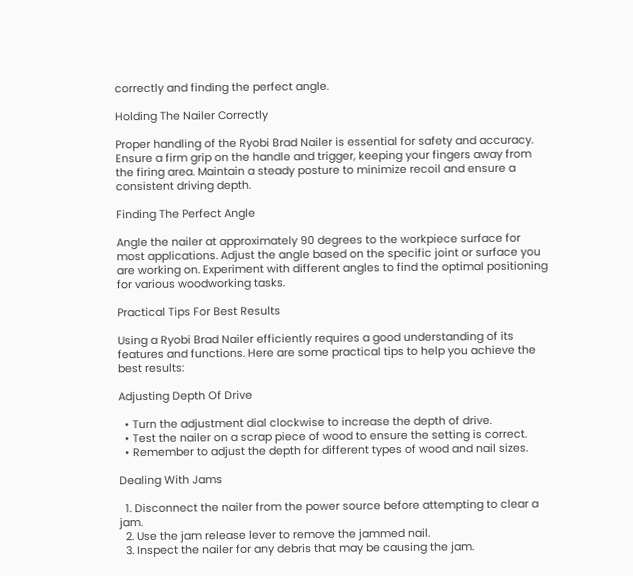correctly and finding the perfect angle.

Holding The Nailer Correctly

Proper handling of the Ryobi Brad Nailer is essential for safety and accuracy. Ensure a firm grip on the handle and trigger, keeping your fingers away from the firing area. Maintain a steady posture to minimize recoil and ensure a consistent driving depth.

Finding The Perfect Angle

Angle the nailer at approximately 90 degrees to the workpiece surface for most applications. Adjust the angle based on the specific joint or surface you are working on. Experiment with different angles to find the optimal positioning for various woodworking tasks.

Practical Tips For Best Results

Using a Ryobi Brad Nailer efficiently requires a good understanding of its features and functions. Here are some practical tips to help you achieve the best results:

Adjusting Depth Of Drive

  • Turn the adjustment dial clockwise to increase the depth of drive.
  • Test the nailer on a scrap piece of wood to ensure the setting is correct.
  • Remember to adjust the depth for different types of wood and nail sizes.

Dealing With Jams

  1. Disconnect the nailer from the power source before attempting to clear a jam.
  2. Use the jam release lever to remove the jammed nail.
  3. Inspect the nailer for any debris that may be causing the jam.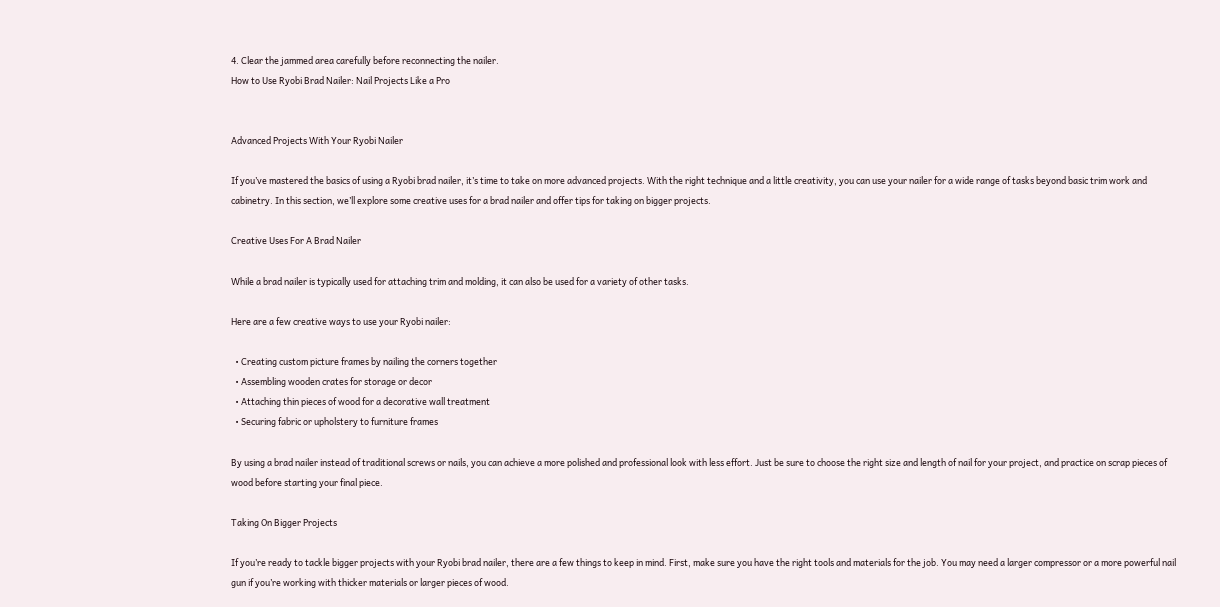4. Clear the jammed area carefully before reconnecting the nailer.
How to Use Ryobi Brad Nailer: Nail Projects Like a Pro


Advanced Projects With Your Ryobi Nailer

If you’ve mastered the basics of using a Ryobi brad nailer, it’s time to take on more advanced projects. With the right technique and a little creativity, you can use your nailer for a wide range of tasks beyond basic trim work and cabinetry. In this section, we’ll explore some creative uses for a brad nailer and offer tips for taking on bigger projects.

Creative Uses For A Brad Nailer

While a brad nailer is typically used for attaching trim and molding, it can also be used for a variety of other tasks.

Here are a few creative ways to use your Ryobi nailer:

  • Creating custom picture frames by nailing the corners together
  • Assembling wooden crates for storage or decor
  • Attaching thin pieces of wood for a decorative wall treatment
  • Securing fabric or upholstery to furniture frames

By using a brad nailer instead of traditional screws or nails, you can achieve a more polished and professional look with less effort. Just be sure to choose the right size and length of nail for your project, and practice on scrap pieces of wood before starting your final piece.

Taking On Bigger Projects

If you’re ready to tackle bigger projects with your Ryobi brad nailer, there are a few things to keep in mind. First, make sure you have the right tools and materials for the job. You may need a larger compressor or a more powerful nail gun if you’re working with thicker materials or larger pieces of wood.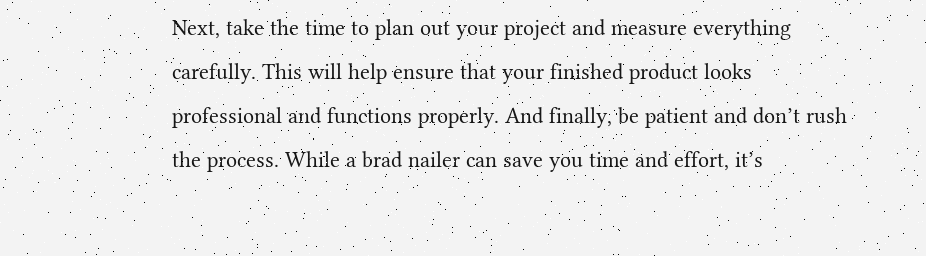Next, take the time to plan out your project and measure everything carefully. This will help ensure that your finished product looks professional and functions properly. And finally, be patient and don’t rush the process. While a brad nailer can save you time and effort, it’s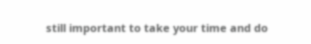still important to take your time and do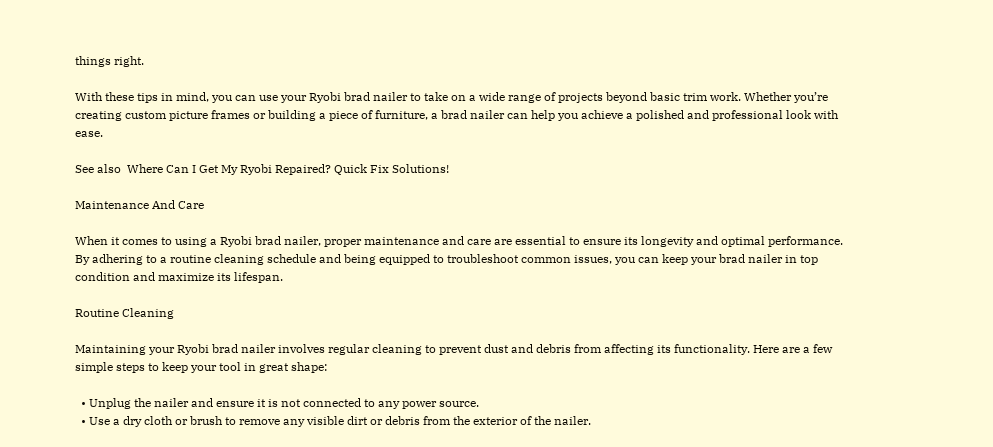things right.

With these tips in mind, you can use your Ryobi brad nailer to take on a wide range of projects beyond basic trim work. Whether you’re creating custom picture frames or building a piece of furniture, a brad nailer can help you achieve a polished and professional look with ease.

See also  Where Can I Get My Ryobi Repaired? Quick Fix Solutions!

Maintenance And Care

When it comes to using a Ryobi brad nailer, proper maintenance and care are essential to ensure its longevity and optimal performance. By adhering to a routine cleaning schedule and being equipped to troubleshoot common issues, you can keep your brad nailer in top condition and maximize its lifespan.

Routine Cleaning

Maintaining your Ryobi brad nailer involves regular cleaning to prevent dust and debris from affecting its functionality. Here are a few simple steps to keep your tool in great shape:

  • Unplug the nailer and ensure it is not connected to any power source.
  • Use a dry cloth or brush to remove any visible dirt or debris from the exterior of the nailer.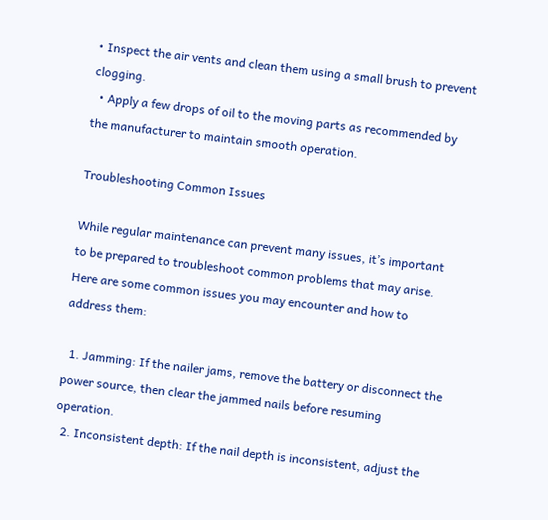• Inspect the air vents and clean them using a small brush to prevent clogging.
  • Apply a few drops of oil to the moving parts as recommended by the manufacturer to maintain smooth operation.

Troubleshooting Common Issues

While regular maintenance can prevent many issues, it’s important to be prepared to troubleshoot common problems that may arise. Here are some common issues you may encounter and how to address them:

  1. Jamming: If the nailer jams, remove the battery or disconnect the power source, then clear the jammed nails before resuming operation.
  2. Inconsistent depth: If the nail depth is inconsistent, adjust the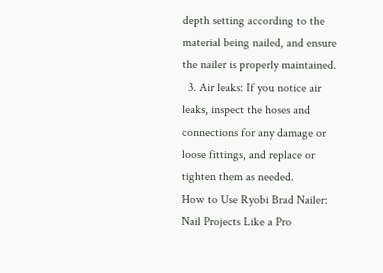depth setting according to the material being nailed, and ensure the nailer is properly maintained.
  3. Air leaks: If you notice air leaks, inspect the hoses and connections for any damage or loose fittings, and replace or tighten them as needed.
How to Use Ryobi Brad Nailer: Nail Projects Like a Pro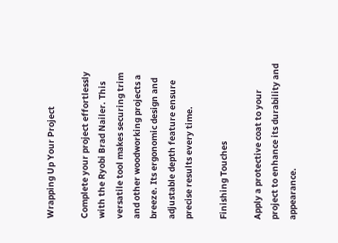Wrapping Up Your Project

Complete your project effortlessly with the Ryobi Brad Nailer. This versatile tool makes securing trim and other woodworking projects a breeze. Its ergonomic design and adjustable depth feature ensure precise results every time.

Finishing Touches

Apply a protective coat to your project to enhance its durability and appearance.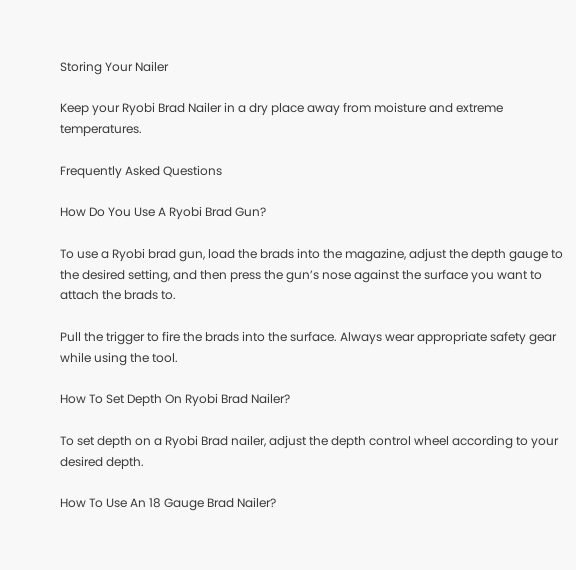Storing Your Nailer

Keep your Ryobi Brad Nailer in a dry place away from moisture and extreme temperatures.

Frequently Asked Questions

How Do You Use A Ryobi Brad Gun?

To use a Ryobi brad gun, load the brads into the magazine, adjust the depth gauge to the desired setting, and then press the gun’s nose against the surface you want to attach the brads to.

Pull the trigger to fire the brads into the surface. Always wear appropriate safety gear while using the tool.

How To Set Depth On Ryobi Brad Nailer?

To set depth on a Ryobi Brad nailer, adjust the depth control wheel according to your desired depth.

How To Use An 18 Gauge Brad Nailer?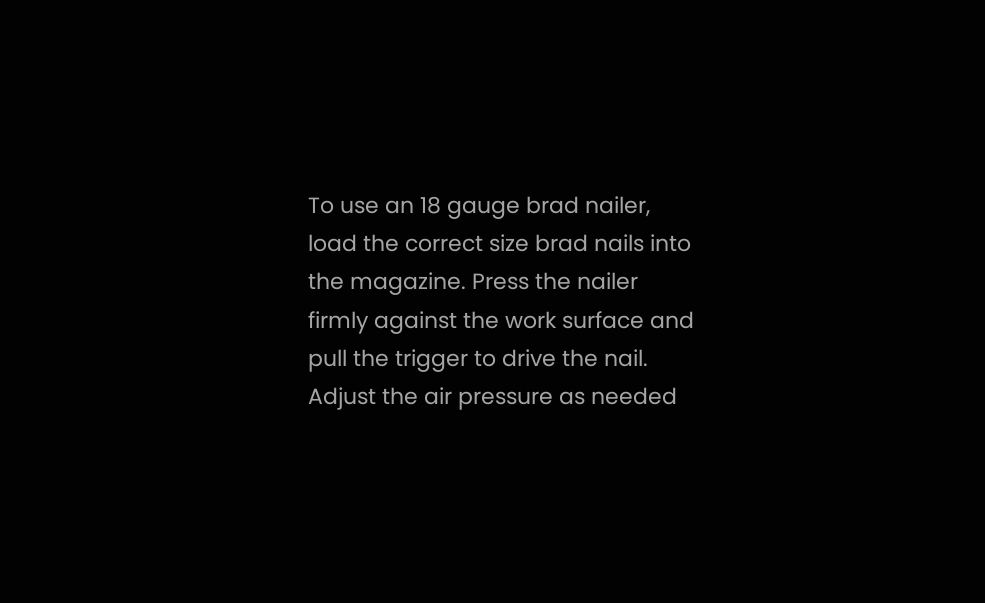To use an 18 gauge brad nailer, load the correct size brad nails into the magazine. Press the nailer firmly against the work surface and pull the trigger to drive the nail. Adjust the air pressure as needed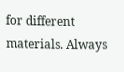for different materials. Always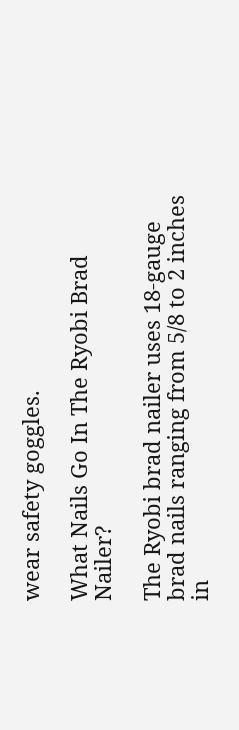wear safety goggles.

What Nails Go In The Ryobi Brad Nailer?

The Ryobi brad nailer uses 18-gauge brad nails ranging from 5/8 to 2 inches in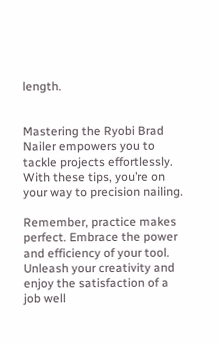length.


Mastering the Ryobi Brad Nailer empowers you to tackle projects effortlessly. With these tips, you’re on your way to precision nailing.

Remember, practice makes perfect. Embrace the power and efficiency of your tool. Unleash your creativity and enjoy the satisfaction of a job well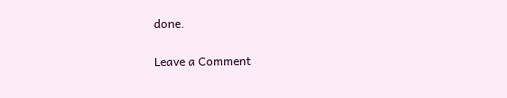done.

Leave a Comment